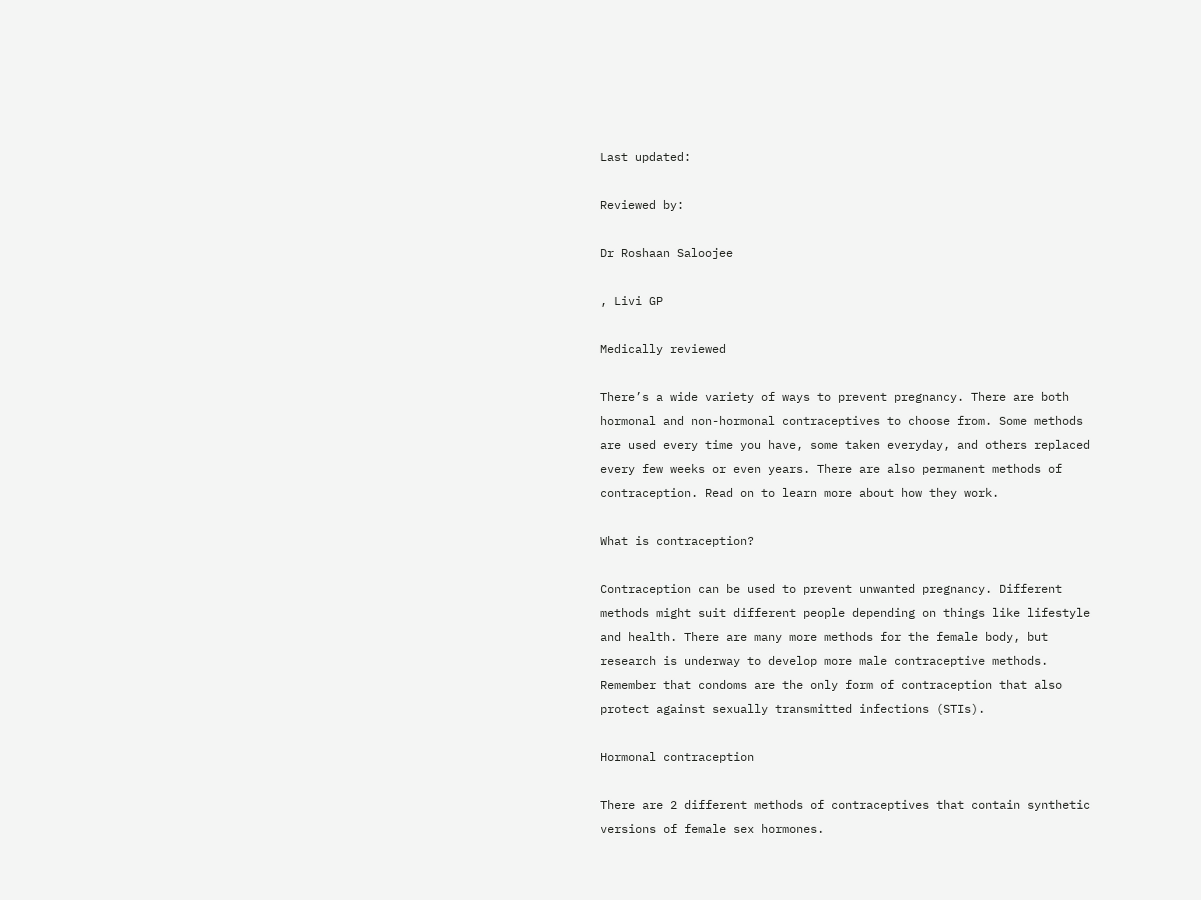Last updated:

Reviewed by:

Dr Roshaan Saloojee

, Livi GP

Medically reviewed

There’s a wide variety of ways to prevent pregnancy. There are both hormonal and non-hormonal contraceptives to choose from. Some methods are used every time you have, some taken everyday, and others replaced every few weeks or even years. There are also permanent methods of contraception. Read on to learn more about how they work.

What is contraception?

Contraception can be used to prevent unwanted pregnancy. Different methods might suit different people depending on things like lifestyle and health. There are many more methods for the female body, but research is underway to develop more male contraceptive methods. Remember that condoms are the only form of contraception that also protect against sexually transmitted infections (STIs).

Hormonal contraception

There are 2 different methods of contraceptives that contain synthetic versions of female sex hormones.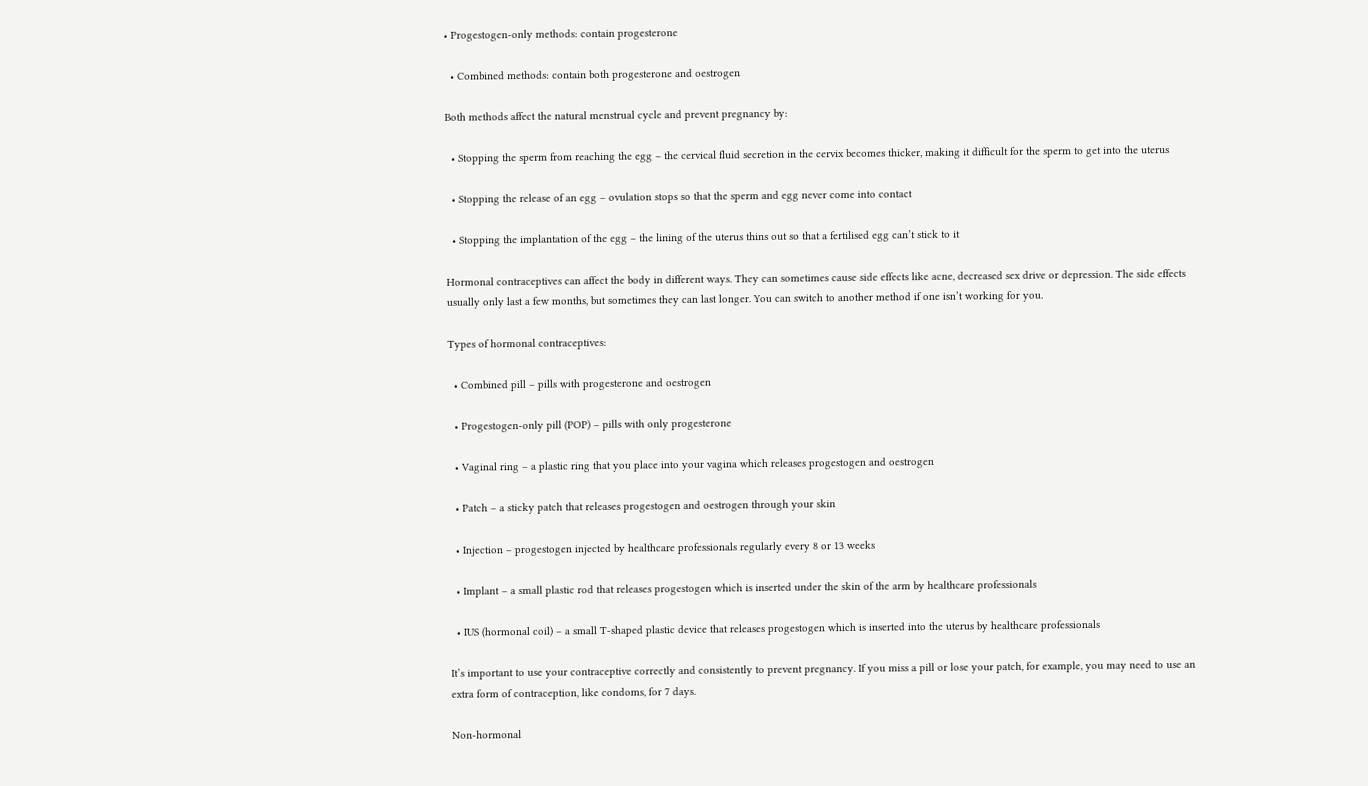• Progestogen-only methods: contain progesterone

  • Combined methods: contain both progesterone and oestrogen

Both methods affect the natural menstrual cycle and prevent pregnancy by:

  • Stopping the sperm from reaching the egg – the cervical fluid secretion in the cervix becomes thicker, making it difficult for the sperm to get into the uterus

  • Stopping the release of an egg – ovulation stops so that the sperm and egg never come into contact

  • Stopping the implantation of the egg – the lining of the uterus thins out so that a fertilised egg can’t stick to it

Hormonal contraceptives can affect the body in different ways. They can sometimes cause side effects like acne, decreased sex drive or depression. The side effects usually only last a few months, but sometimes they can last longer. You can switch to another method if one isn’t working for you.

Types of hormonal contraceptives:

  • Combined pill – pills with progesterone and oestrogen

  • Progestogen-only pill (POP) – pills with only progesterone

  • Vaginal ring – a plastic ring that you place into your vagina which releases progestogen and oestrogen

  • Patch – a sticky patch that releases progestogen and oestrogen through your skin

  • Injection – progestogen injected by healthcare professionals regularly every 8 or 13 weeks

  • Implant – a small plastic rod that releases progestogen which is inserted under the skin of the arm by healthcare professionals

  • IUS (hormonal coil) – a small T-shaped plastic device that releases progestogen which is inserted into the uterus by healthcare professionals

It’s important to use your contraceptive correctly and consistently to prevent pregnancy. If you miss a pill or lose your patch, for example, you may need to use an extra form of contraception, like condoms, for 7 days.

Non-hormonal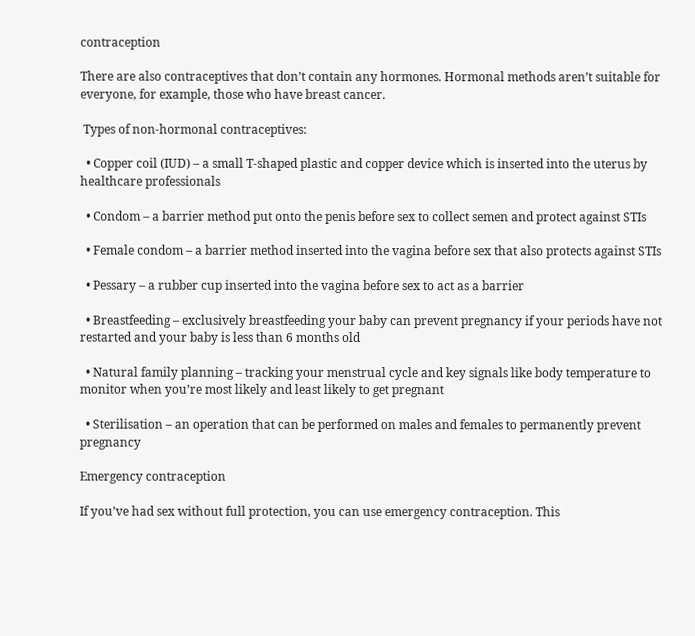contraception

There are also contraceptives that don’t contain any hormones. Hormonal methods aren’t suitable for everyone, for example, those who have breast cancer.

 Types of non-hormonal contraceptives:

  • Copper coil (IUD) – a small T-shaped plastic and copper device which is inserted into the uterus by healthcare professionals

  • Condom – a barrier method put onto the penis before sex to collect semen and protect against STIs

  • Female condom – a barrier method inserted into the vagina before sex that also protects against STIs

  • Pessary – a rubber cup inserted into the vagina before sex to act as a barrier

  • Breastfeeding – exclusively breastfeeding your baby can prevent pregnancy if your periods have not restarted and your baby is less than 6 months old

  • Natural family planning – tracking your menstrual cycle and key signals like body temperature to monitor when you’re most likely and least likely to get pregnant

  • Sterilisation – an operation that can be performed on males and females to permanently prevent pregnancy

Emergency contraception

If you’ve had sex without full protection, you can use emergency contraception. This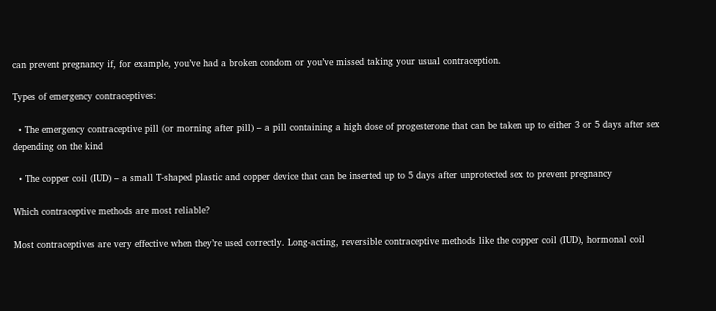can prevent pregnancy if, for example, you’ve had a broken condom or you’ve missed taking your usual contraception.

Types of emergency contraceptives:

  • The emergency contraceptive pill (or morning after pill) – a pill containing a high dose of progesterone that can be taken up to either 3 or 5 days after sex depending on the kind

  • The copper coil (IUD) – a small T-shaped plastic and copper device that can be inserted up to 5 days after unprotected sex to prevent pregnancy

Which contraceptive methods are most reliable?

Most contraceptives are very effective when they’re used correctly. Long-acting, reversible contraceptive methods like the copper coil (IUD), hormonal coil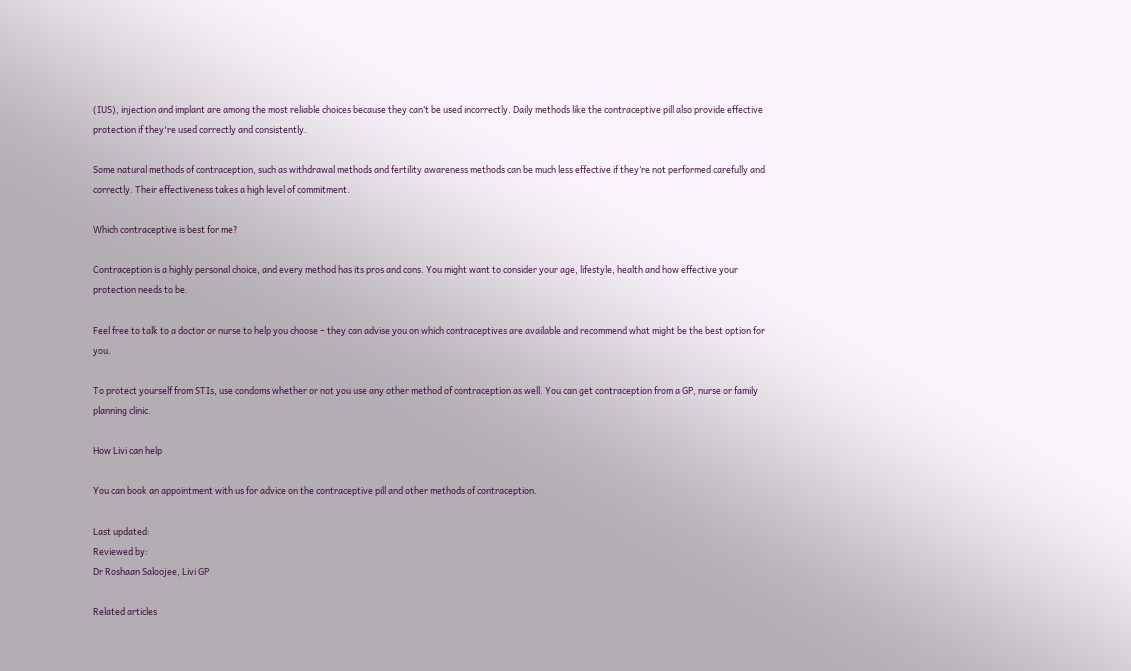(IUS), injection and implant are among the most reliable choices because they can’t be used incorrectly. Daily methods like the contraceptive pill also provide effective protection if they're used correctly and consistently.

Some natural methods of contraception, such as withdrawal methods and fertility awareness methods can be much less effective if they’re not performed carefully and correctly. Their effectiveness takes a high level of commitment.

Which contraceptive is best for me?

Contraception is a highly personal choice, and every method has its pros and cons. You might want to consider your age, lifestyle, health and how effective your protection needs to be.

Feel free to talk to a doctor or nurse to help you choose – they can advise you on which contraceptives are available and recommend what might be the best option for you.

To protect yourself from STIs, use condoms whether or not you use any other method of contraception as well. You can get contraception from a GP, nurse or family planning clinic.

How Livi can help

You can book an appointment with us for advice on the contraceptive pill and other methods of contraception.

Last updated:
Reviewed by:
Dr Roshaan Saloojee, Livi GP

Related articles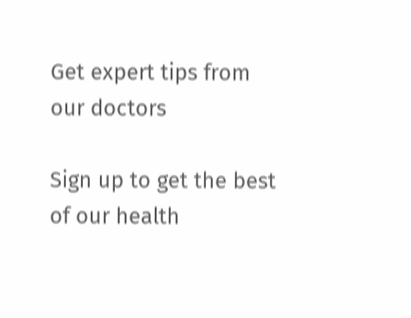Get expert tips from our doctors

Sign up to get the best of our health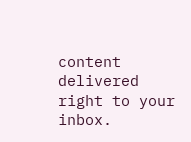content delivered right to your inbox.